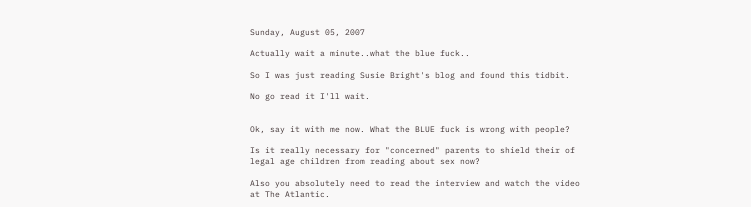Sunday, August 05, 2007

Actually wait a minute..what the blue fuck..

So I was just reading Susie Bright's blog and found this tidbit.

No go read it I'll wait.


Ok, say it with me now. What the BLUE fuck is wrong with people?

Is it really necessary for "concerned" parents to shield their of legal age children from reading about sex now?

Also you absolutely need to read the interview and watch the video at The Atlantic.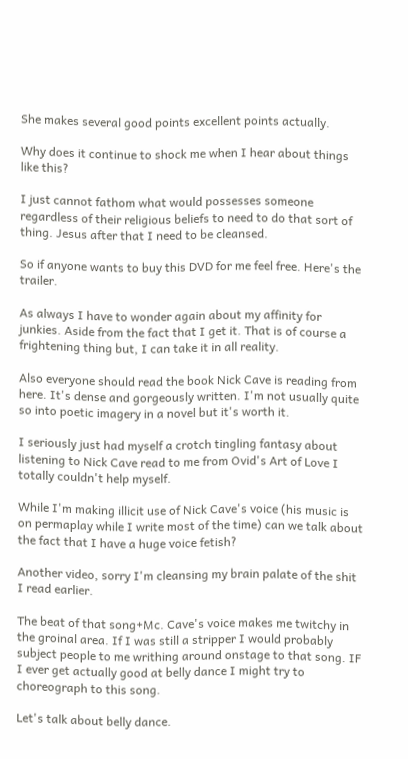She makes several good points excellent points actually.

Why does it continue to shock me when I hear about things like this?

I just cannot fathom what would possesses someone regardless of their religious beliefs to need to do that sort of thing. Jesus after that I need to be cleansed.

So if anyone wants to buy this DVD for me feel free. Here's the trailer.

As always I have to wonder again about my affinity for junkies. Aside from the fact that I get it. That is of course a frightening thing but, I can take it in all reality.

Also everyone should read the book Nick Cave is reading from here. It's dense and gorgeously written. I'm not usually quite so into poetic imagery in a novel but it's worth it.

I seriously just had myself a crotch tingling fantasy about listening to Nick Cave read to me from Ovid's Art of Love I totally couldn't help myself.

While I'm making illicit use of Nick Cave's voice (his music is on permaplay while I write most of the time) can we talk about the fact that I have a huge voice fetish?

Another video, sorry I'm cleansing my brain palate of the shit I read earlier.

The beat of that song+Mc. Cave's voice makes me twitchy in the groinal area. If I was still a stripper I would probably subject people to me writhing around onstage to that song. IF I ever get actually good at belly dance I might try to choreograph to this song.

Let's talk about belly dance.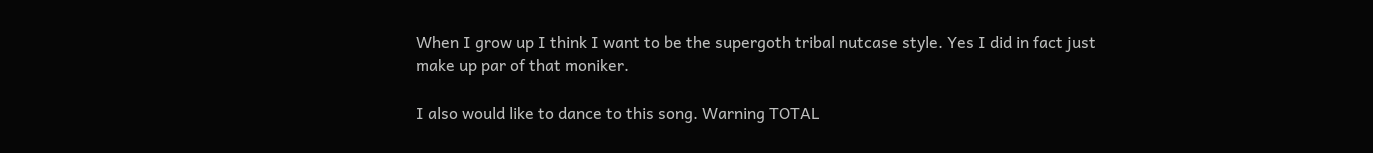When I grow up I think I want to be the supergoth tribal nutcase style. Yes I did in fact just make up par of that moniker.

I also would like to dance to this song. Warning TOTAL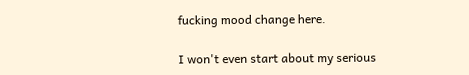fucking mood change here.

I won't even start about my serious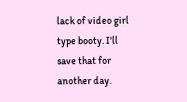lack of video girl type booty. I'll save that for another day.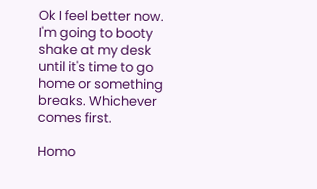Ok I feel better now. I'm going to booty shake at my desk until it's time to go home or something breaks. Whichever comes first.

Homo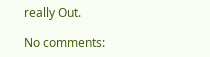really Out.

No comments: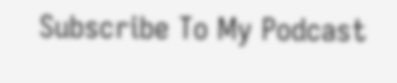Subscribe To My Podcast